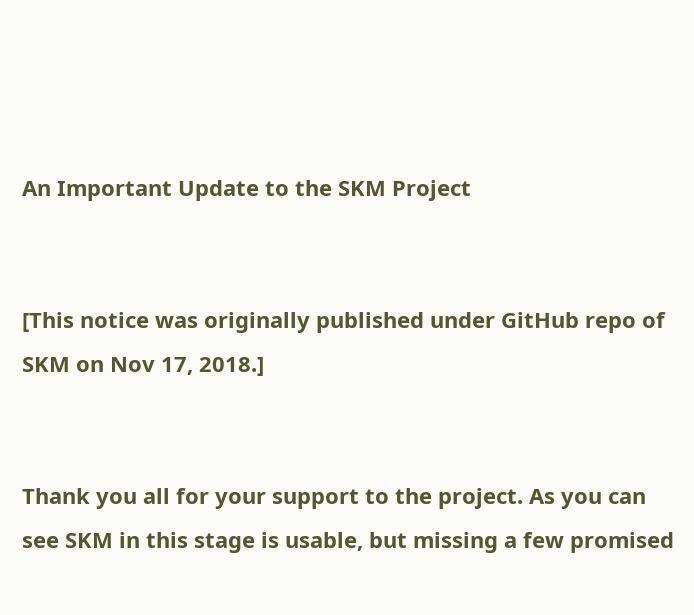An Important Update to the SKM Project


[This notice was originally published under GitHub repo of SKM on Nov 17, 2018.]


Thank you all for your support to the project. As you can see SKM in this stage is usable, but missing a few promised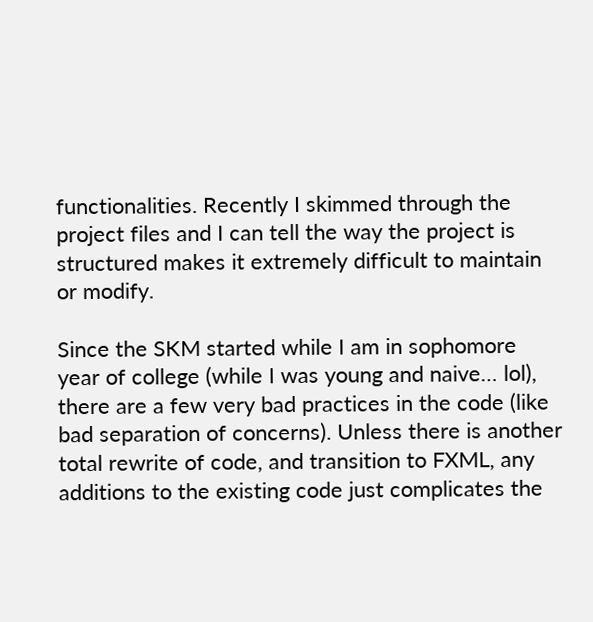functionalities. Recently I skimmed through the project files and I can tell the way the project is structured makes it extremely difficult to maintain or modify.

Since the SKM started while I am in sophomore year of college (while I was young and naive… lol), there are a few very bad practices in the code (like bad separation of concerns). Unless there is another total rewrite of code, and transition to FXML, any additions to the existing code just complicates the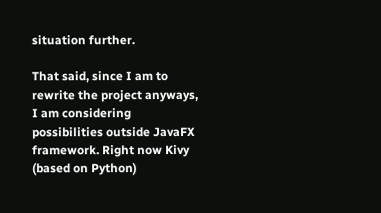situation further.

That said, since I am to rewrite the project anyways, I am considering possibilities outside JavaFX framework. Right now Kivy (based on Python)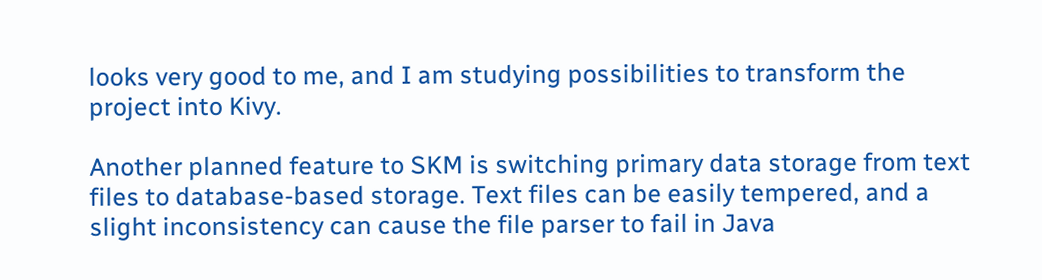looks very good to me, and I am studying possibilities to transform the project into Kivy.

Another planned feature to SKM is switching primary data storage from text files to database-based storage. Text files can be easily tempered, and a slight inconsistency can cause the file parser to fail in Java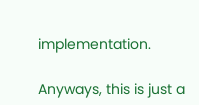implementation.

Anyways, this is just a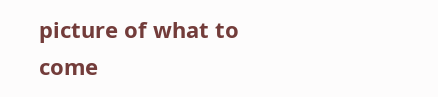picture of what to come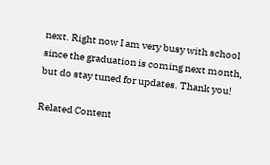next. Right now I am very busy with school since the graduation is coming next month, but do stay tuned for updates. Thank you!

Related Content